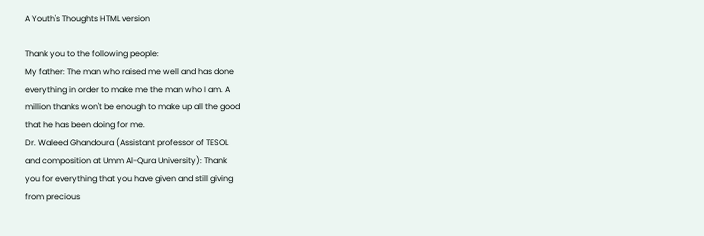A Youth's Thoughts HTML version

Thank you to the following people:
My father: The man who raised me well and has done
everything in order to make me the man who I am. A
million thanks won't be enough to make up all the good
that he has been doing for me.
Dr. Waleed Ghandoura (Assistant professor of TESOL
and composition at Umm Al-Qura University): Thank
you for everything that you have given and still giving
from precious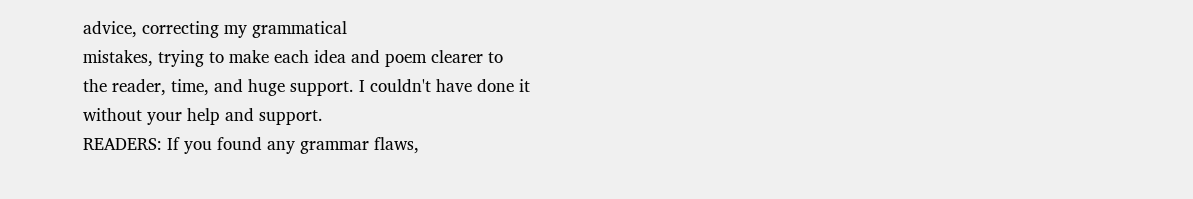advice, correcting my grammatical
mistakes, trying to make each idea and poem clearer to
the reader, time, and huge support. I couldn't have done it
without your help and support.
READERS: If you found any grammar flaws,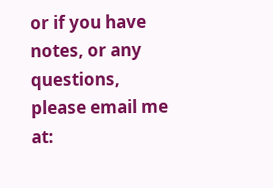or if you have notes, or any
questions, please email me at: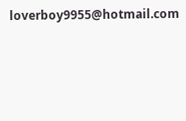loverboy9955@hotmail.com